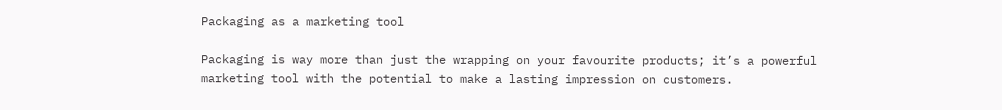Packaging as a marketing tool

Packaging is way more than just the wrapping on your favourite products; it’s a powerful marketing tool with the potential to make a lasting impression on customers.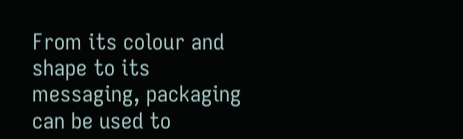From its colour and shape to its messaging, packaging can be used to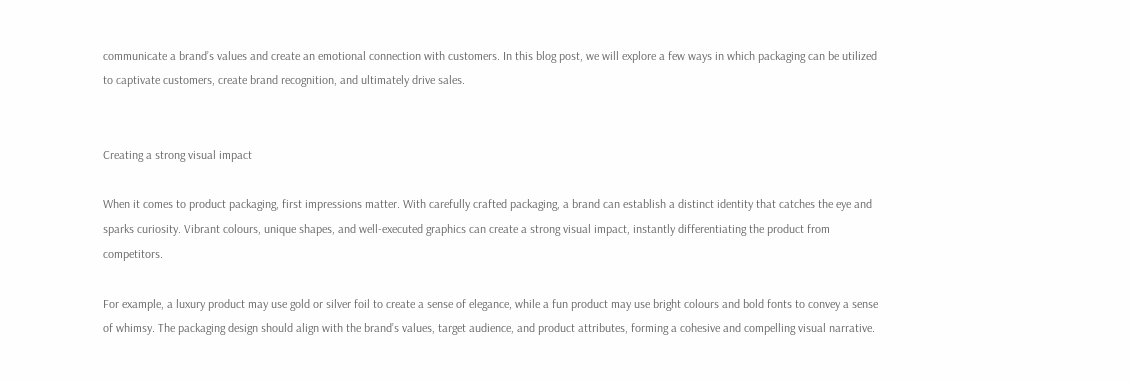communicate a brand’s values and create an emotional connection with customers. In this blog post, we will explore a few ways in which packaging can be utilized to captivate customers, create brand recognition, and ultimately drive sales.


Creating a strong visual impact

When it comes to product packaging, first impressions matter. With carefully crafted packaging, a brand can establish a distinct identity that catches the eye and sparks curiosity. Vibrant colours, unique shapes, and well-executed graphics can create a strong visual impact, instantly differentiating the product from competitors.

For example, a luxury product may use gold or silver foil to create a sense of elegance, while a fun product may use bright colours and bold fonts to convey a sense of whimsy. The packaging design should align with the brand’s values, target audience, and product attributes, forming a cohesive and compelling visual narrative.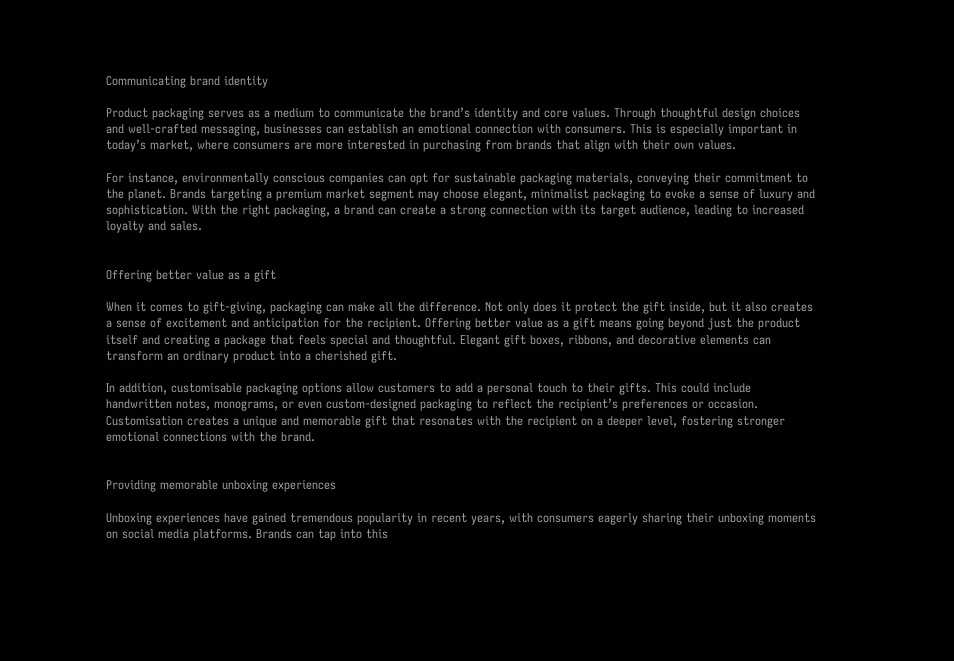Communicating brand identity

Product packaging serves as a medium to communicate the brand’s identity and core values. Through thoughtful design choices and well-crafted messaging, businesses can establish an emotional connection with consumers. This is especially important in today’s market, where consumers are more interested in purchasing from brands that align with their own values.

For instance, environmentally conscious companies can opt for sustainable packaging materials, conveying their commitment to the planet. Brands targeting a premium market segment may choose elegant, minimalist packaging to evoke a sense of luxury and sophistication. With the right packaging, a brand can create a strong connection with its target audience, leading to increased loyalty and sales.


Offering better value as a gift

When it comes to gift-giving, packaging can make all the difference. Not only does it protect the gift inside, but it also creates a sense of excitement and anticipation for the recipient. Offering better value as a gift means going beyond just the product itself and creating a package that feels special and thoughtful. Elegant gift boxes, ribbons, and decorative elements can transform an ordinary product into a cherished gift.

In addition, customisable packaging options allow customers to add a personal touch to their gifts. This could include handwritten notes, monograms, or even custom-designed packaging to reflect the recipient’s preferences or occasion. Customisation creates a unique and memorable gift that resonates with the recipient on a deeper level, fostering stronger emotional connections with the brand.


Providing memorable unboxing experiences

Unboxing experiences have gained tremendous popularity in recent years, with consumers eagerly sharing their unboxing moments on social media platforms. Brands can tap into this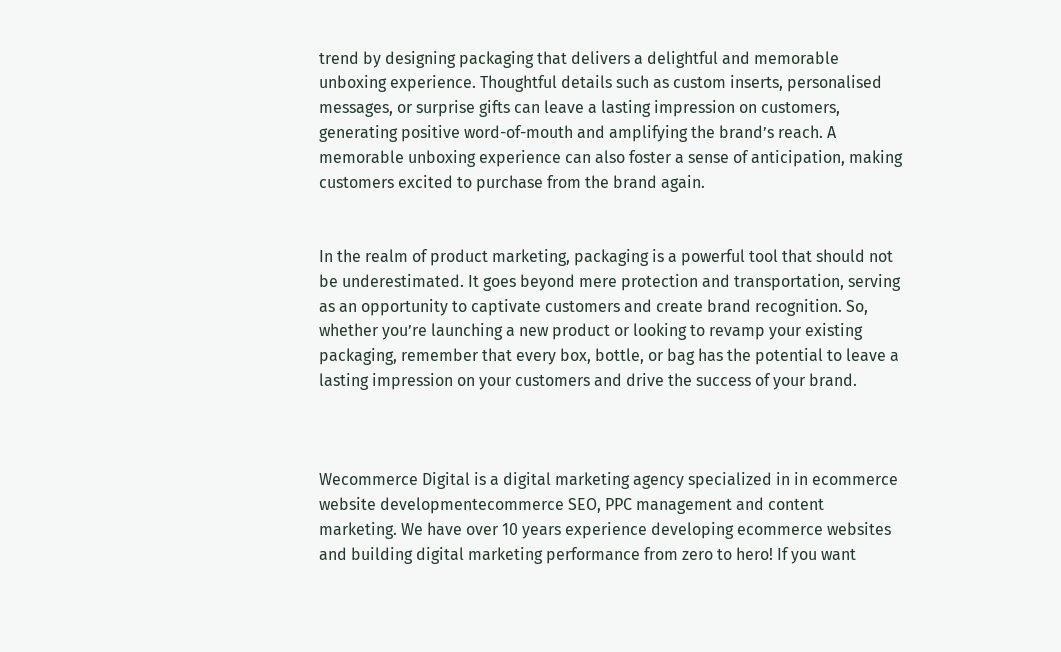trend by designing packaging that delivers a delightful and memorable unboxing experience. Thoughtful details such as custom inserts, personalised messages, or surprise gifts can leave a lasting impression on customers, generating positive word-of-mouth and amplifying the brand’s reach. A memorable unboxing experience can also foster a sense of anticipation, making customers excited to purchase from the brand again.


In the realm of product marketing, packaging is a powerful tool that should not be underestimated. It goes beyond mere protection and transportation, serving as an opportunity to captivate customers and create brand recognition. So, whether you’re launching a new product or looking to revamp your existing packaging, remember that every box, bottle, or bag has the potential to leave a lasting impression on your customers and drive the success of your brand.



Wecommerce Digital is a digital marketing agency specialized in in ecommerce website developmentecommerce SEO, PPC management and content marketing. We have over 10 years experience developing ecommerce websites and building digital marketing performance from zero to hero! If you want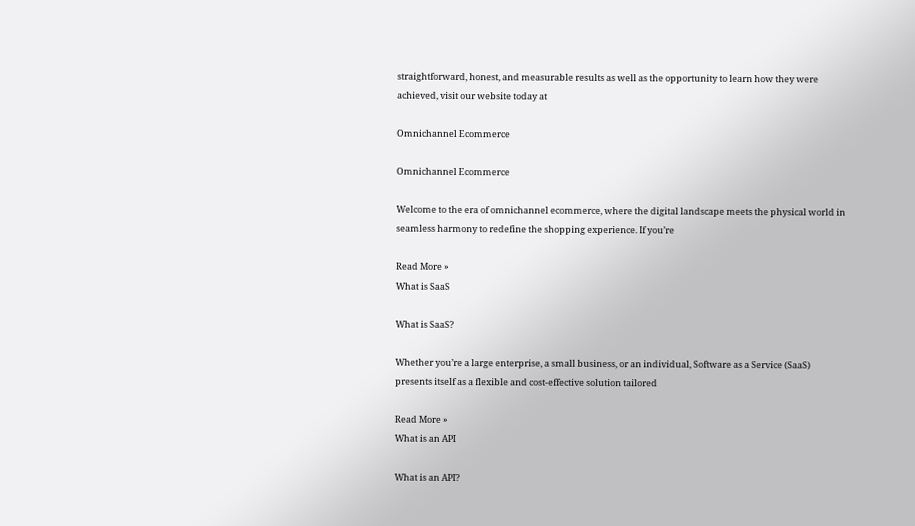straightforward, honest, and measurable results as well as the opportunity to learn how they were achieved, visit our website today at

Omnichannel Ecommerce

Omnichannel Ecommerce

Welcome to the era of omnichannel ecommerce, where the digital landscape meets the physical world in seamless harmony to redefine the shopping experience. If you’re

Read More »
What is SaaS

What is SaaS?

Whether you’re a large enterprise, a small business, or an individual, Software as a Service (SaaS) presents itself as a flexible and cost-effective solution tailored

Read More »
What is an API

What is an API?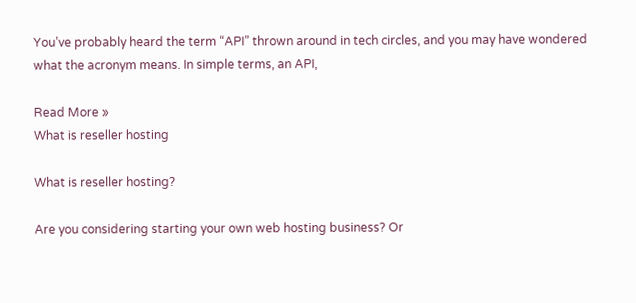You’ve probably heard the term “API” thrown around in tech circles, and you may have wondered what the acronym means. In simple terms, an API,

Read More »
What is reseller hosting

What is reseller hosting?

Are you considering starting your own web hosting business? Or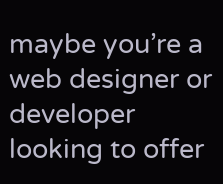maybe you’re a web designer or developer looking to offer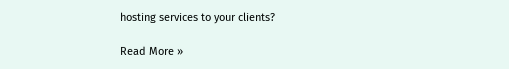hosting services to your clients?

Read More »